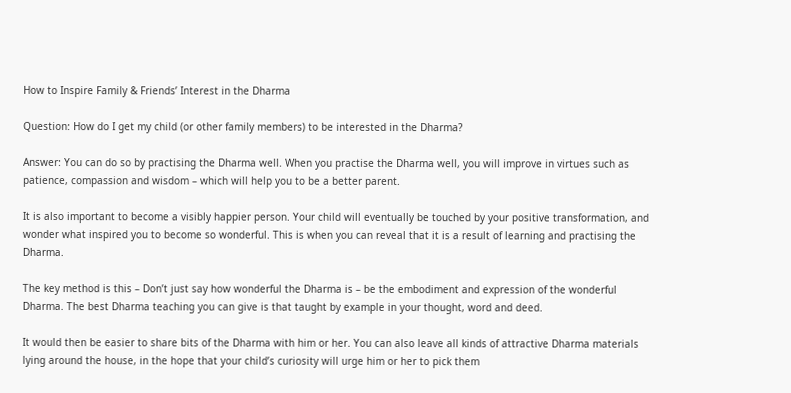How to Inspire Family & Friends’ Interest in the Dharma

Question: How do I get my child (or other family members) to be interested in the Dharma?

Answer: You can do so by practising the Dharma well. When you practise the Dharma well, you will improve in virtues such as patience, compassion and wisdom – which will help you to be a better parent.

It is also important to become a visibly happier person. Your child will eventually be touched by your positive transformation, and wonder what inspired you to become so wonderful. This is when you can reveal that it is a result of learning and practising the Dharma.

The key method is this – Don’t just say how wonderful the Dharma is – be the embodiment and expression of the wonderful Dharma. The best Dharma teaching you can give is that taught by example in your thought, word and deed.

It would then be easier to share bits of the Dharma with him or her. You can also leave all kinds of attractive Dharma materials lying around the house, in the hope that your child’s curiosity will urge him or her to pick them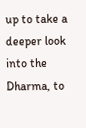up to take a deeper look into the Dharma, to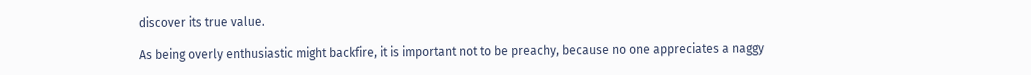discover its true value.

As being overly enthusiastic might backfire, it is important not to be preachy, because no one appreciates a naggy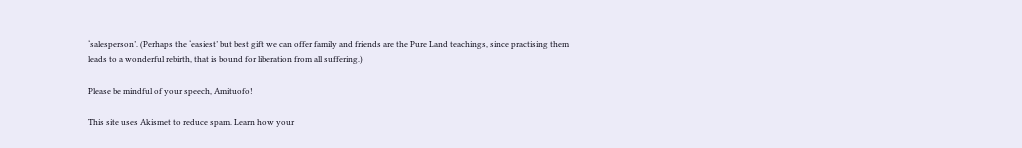‘salesperson’. (Perhaps the ‘easiest’ but best gift we can offer family and friends are the Pure Land teachings, since practising them leads to a wonderful rebirth, that is bound for liberation from all suffering.)

Please be mindful of your speech, Amituofo!

This site uses Akismet to reduce spam. Learn how your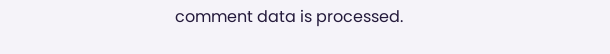comment data is processed.